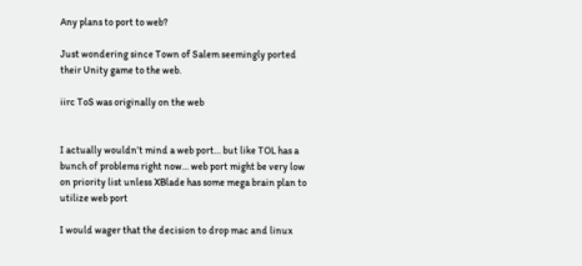Any plans to port to web?

Just wondering since Town of Salem seemingly ported their Unity game to the web.

iirc ToS was originally on the web


I actually wouldn’t mind a web port… but like TOL has a bunch of problems right now… web port might be very low on priority list unless XBlade has some mega brain plan to utilize web port

I would wager that the decision to drop mac and linux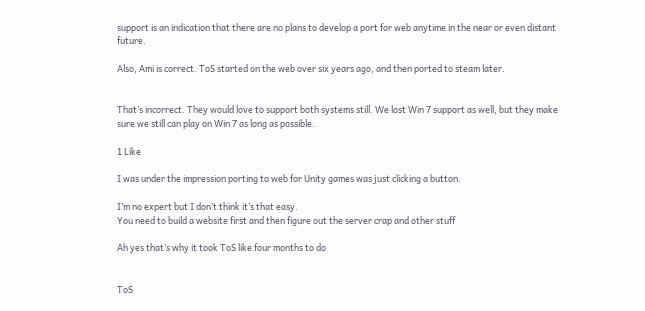support is an indication that there are no plans to develop a port for web anytime in the near or even distant future.

Also, Ami is correct. ToS started on the web over six years ago, and then ported to steam later.


That’s incorrect. They would love to support both systems still. We lost Win 7 support as well, but they make sure we still can play on Win 7 as long as possible.

1 Like

I was under the impression porting to web for Unity games was just clicking a button.

I’m no expert but I don’t think it’s that easy.
You need to build a website first and then figure out the server crap and other stuff

Ah yes that’s why it took ToS like four months to do


ToS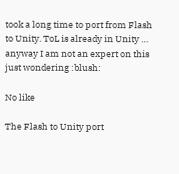took a long time to port from Flash to Unity. ToL is already in Unity … anyway I am not an expert on this just wondering :blush:

No like

The Flash to Unity port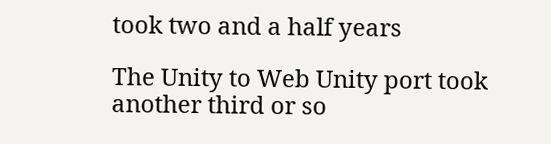took two and a half years

The Unity to Web Unity port took another third or so